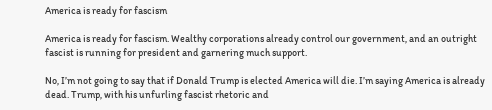America is ready for fascism

America is ready for fascism. Wealthy corporations already control our government, and an outright fascist is running for president and garnering much support.

No, I’m not going to say that if Donald Trump is elected America will die. I’m saying America is already dead. Trump, with his unfurling fascist rhetoric and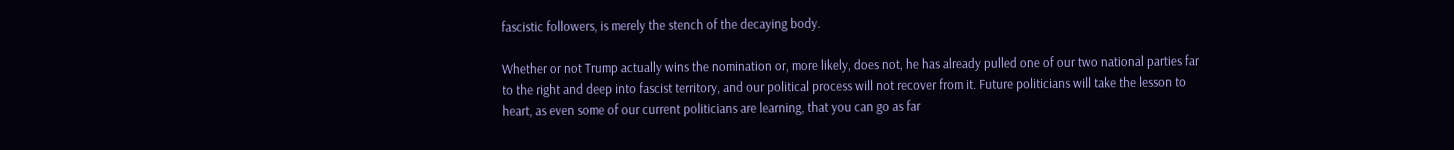fascistic followers, is merely the stench of the decaying body.

Whether or not Trump actually wins the nomination or, more likely, does not, he has already pulled one of our two national parties far to the right and deep into fascist territory, and our political process will not recover from it. Future politicians will take the lesson to heart, as even some of our current politicians are learning, that you can go as far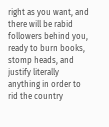right as you want, and there will be rabid followers behind you, ready to burn books, stomp heads, and justify literally anything in order to rid the country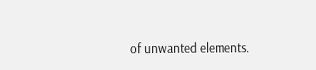of unwanted elements.